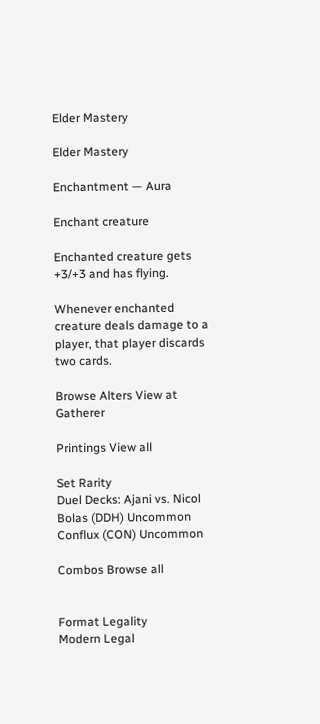Elder Mastery

Elder Mastery

Enchantment — Aura

Enchant creature

Enchanted creature gets +3/+3 and has flying.

Whenever enchanted creature deals damage to a player, that player discards two cards.

Browse Alters View at Gatherer

Printings View all

Set Rarity
Duel Decks: Ajani vs. Nicol Bolas (DDH) Uncommon
Conflux (CON) Uncommon

Combos Browse all


Format Legality
Modern Legal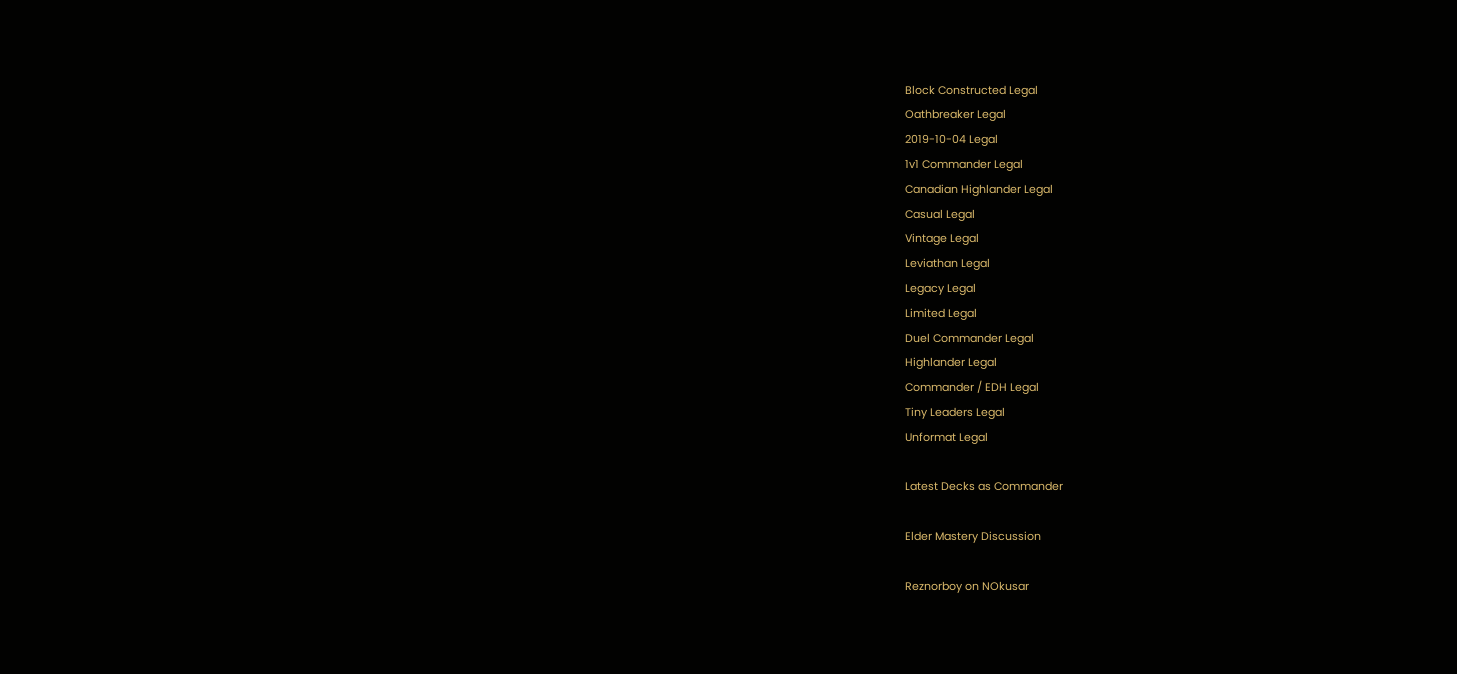Block Constructed Legal
Oathbreaker Legal
2019-10-04 Legal
1v1 Commander Legal
Canadian Highlander Legal
Casual Legal
Vintage Legal
Leviathan Legal
Legacy Legal
Limited Legal
Duel Commander Legal
Highlander Legal
Commander / EDH Legal
Tiny Leaders Legal
Unformat Legal

Latest Decks as Commander

Elder Mastery Discussion

Reznorboy on NOkusar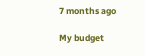7 months ago

My budget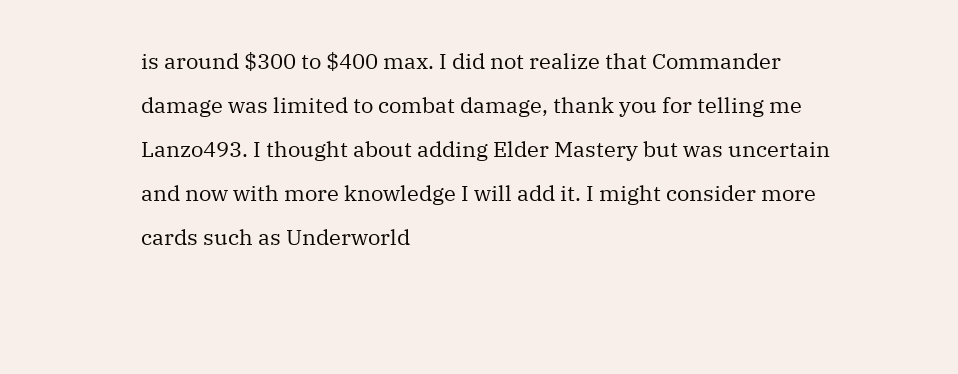is around $300 to $400 max. I did not realize that Commander damage was limited to combat damage, thank you for telling me Lanzo493. I thought about adding Elder Mastery but was uncertain and now with more knowledge I will add it. I might consider more cards such as Underworld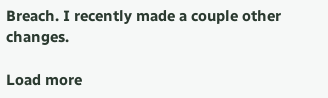Breach. I recently made a couple other changes.

Load more